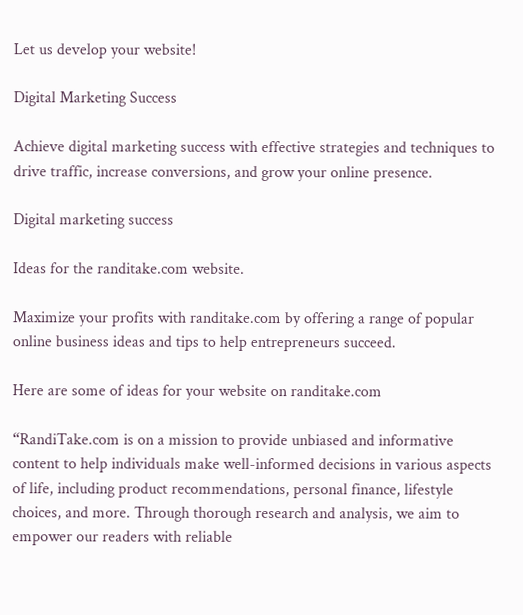Let us develop your website!

Digital Marketing Success

Achieve digital marketing success with effective strategies and techniques to drive traffic, increase conversions, and grow your online presence.

Digital marketing success

Ideas for the randitake.com website.

Maximize your profits with randitake.com by offering a range of popular online business ideas and tips to help entrepreneurs succeed.

Here are some of ideas for your website on randitake.com

“RandiTake.com is on a mission to provide unbiased and informative content to help individuals make well-informed decisions in various aspects of life, including product recommendations, personal finance, lifestyle choices, and more. Through thorough research and analysis, we aim to empower our readers with reliable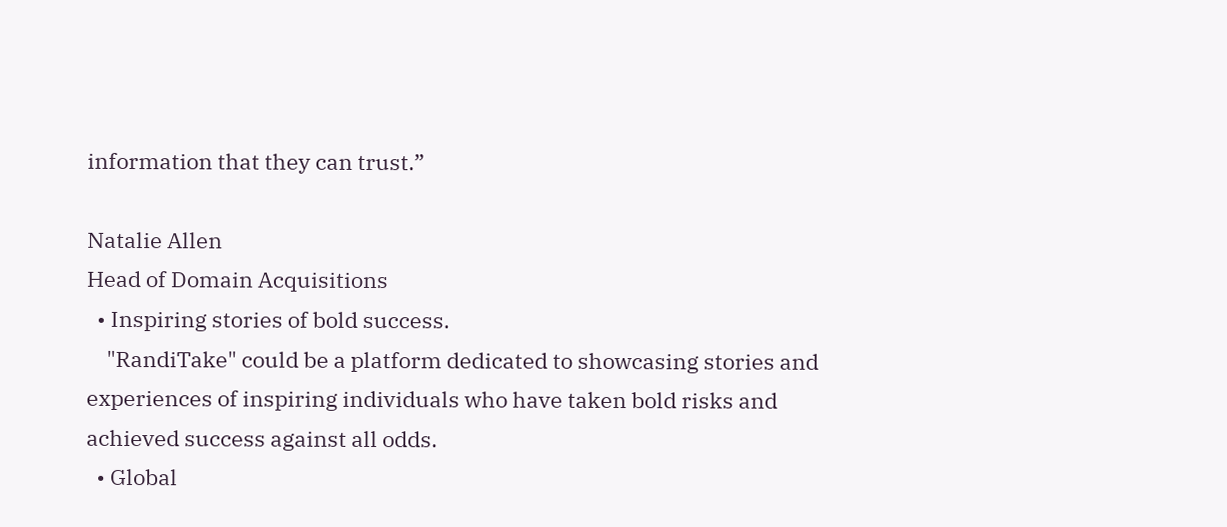information that they can trust.”

Natalie Allen
Head of Domain Acquisitions
  • Inspiring stories of bold success.
    "RandiTake" could be a platform dedicated to showcasing stories and experiences of inspiring individuals who have taken bold risks and achieved success against all odds.
  • Global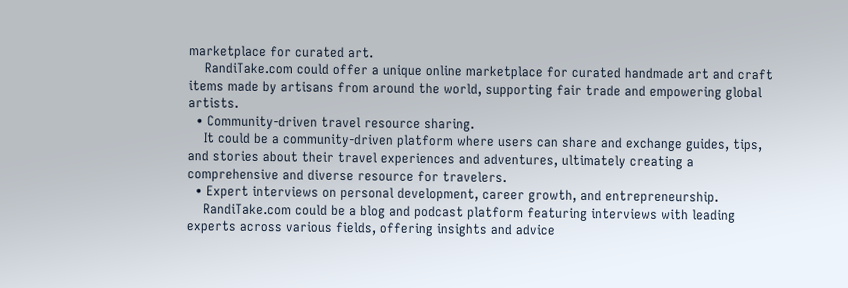marketplace for curated art.
    RandiTake.com could offer a unique online marketplace for curated handmade art and craft items made by artisans from around the world, supporting fair trade and empowering global artists.
  • Community-driven travel resource sharing.
    It could be a community-driven platform where users can share and exchange guides, tips, and stories about their travel experiences and adventures, ultimately creating a comprehensive and diverse resource for travelers.
  • Expert interviews on personal development, career growth, and entrepreneurship.
    RandiTake.com could be a blog and podcast platform featuring interviews with leading experts across various fields, offering insights and advice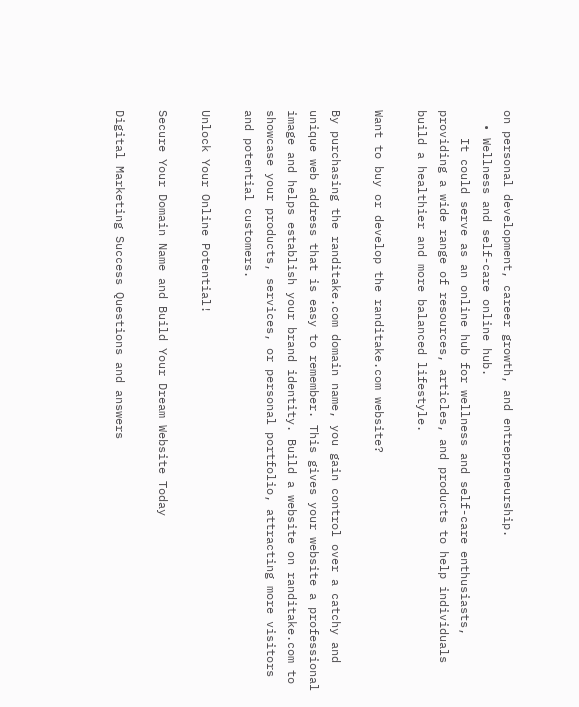on personal development, career growth, and entrepreneurship.
  • Wellness and self-care online hub.
    It could serve as an online hub for wellness and self-care enthusiasts, providing a wide range of resources, articles, and products to help individuals build a healthier and more balanced lifestyle.

Want to buy or develop the randitake.com website?

By purchasing the randitake.com domain name, you gain control over a catchy and unique web address that is easy to remember. This gives your website a professional image and helps establish your brand identity. Build a website on randitake.com to showcase your products, services, or personal portfolio, attracting more visitors and potential customers.

Unlock Your Online Potential!

Secure Your Domain Name and Build Your Dream Website Today

Digital Marketing Success Questions and answers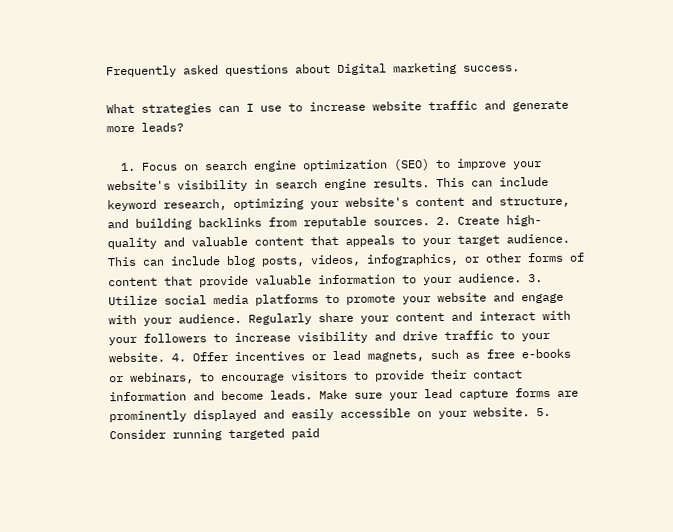Frequently asked questions about Digital marketing success.

What strategies can I use to increase website traffic and generate more leads?

  1. Focus on search engine optimization (SEO) to improve your website's visibility in search engine results. This can include keyword research, optimizing your website's content and structure, and building backlinks from reputable sources. 2. Create high-quality and valuable content that appeals to your target audience. This can include blog posts, videos, infographics, or other forms of content that provide valuable information to your audience. 3. Utilize social media platforms to promote your website and engage with your audience. Regularly share your content and interact with your followers to increase visibility and drive traffic to your website. 4. Offer incentives or lead magnets, such as free e-books or webinars, to encourage visitors to provide their contact information and become leads. Make sure your lead capture forms are prominently displayed and easily accessible on your website. 5. Consider running targeted paid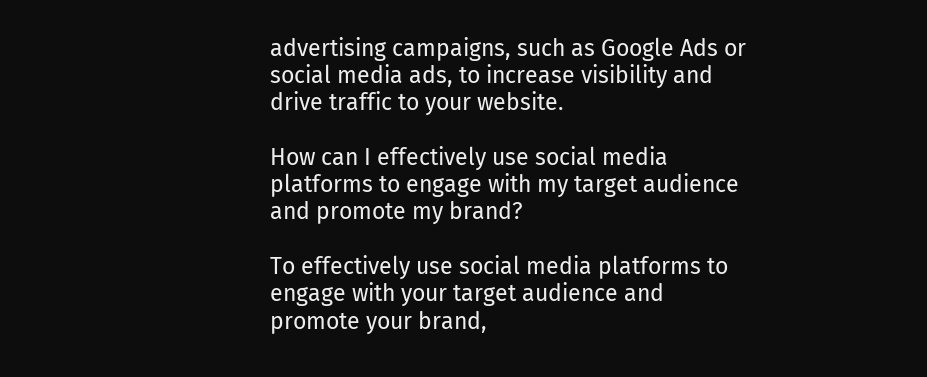advertising campaigns, such as Google Ads or social media ads, to increase visibility and drive traffic to your website.

How can I effectively use social media platforms to engage with my target audience and promote my brand?

To effectively use social media platforms to engage with your target audience and promote your brand,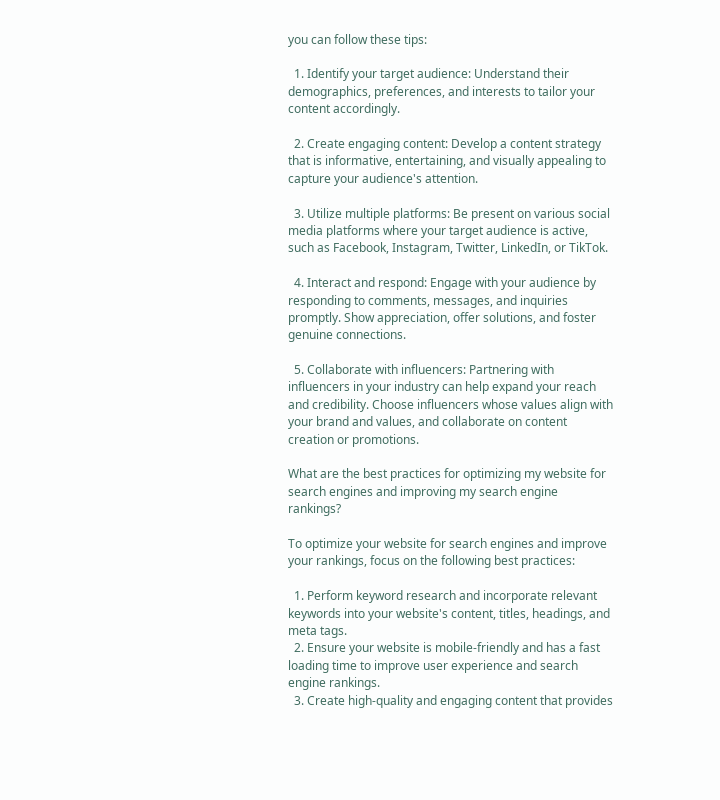you can follow these tips:

  1. Identify your target audience: Understand their demographics, preferences, and interests to tailor your content accordingly.

  2. Create engaging content: Develop a content strategy that is informative, entertaining, and visually appealing to capture your audience's attention.

  3. Utilize multiple platforms: Be present on various social media platforms where your target audience is active, such as Facebook, Instagram, Twitter, LinkedIn, or TikTok.

  4. Interact and respond: Engage with your audience by responding to comments, messages, and inquiries promptly. Show appreciation, offer solutions, and foster genuine connections.

  5. Collaborate with influencers: Partnering with influencers in your industry can help expand your reach and credibility. Choose influencers whose values align with your brand and values, and collaborate on content creation or promotions.

What are the best practices for optimizing my website for search engines and improving my search engine rankings?

To optimize your website for search engines and improve your rankings, focus on the following best practices:

  1. Perform keyword research and incorporate relevant keywords into your website's content, titles, headings, and meta tags.
  2. Ensure your website is mobile-friendly and has a fast loading time to improve user experience and search engine rankings.
  3. Create high-quality and engaging content that provides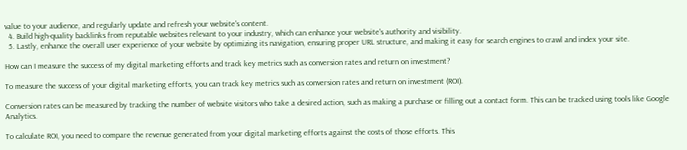value to your audience, and regularly update and refresh your website's content.
  4. Build high-quality backlinks from reputable websites relevant to your industry, which can enhance your website's authority and visibility.
  5. Lastly, enhance the overall user experience of your website by optimizing its navigation, ensuring proper URL structure, and making it easy for search engines to crawl and index your site.

How can I measure the success of my digital marketing efforts and track key metrics such as conversion rates and return on investment?

To measure the success of your digital marketing efforts, you can track key metrics such as conversion rates and return on investment (ROI).

Conversion rates can be measured by tracking the number of website visitors who take a desired action, such as making a purchase or filling out a contact form. This can be tracked using tools like Google Analytics.

To calculate ROI, you need to compare the revenue generated from your digital marketing efforts against the costs of those efforts. This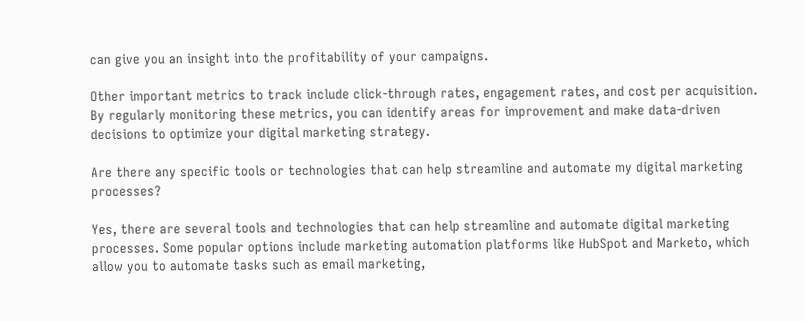can give you an insight into the profitability of your campaigns.

Other important metrics to track include click-through rates, engagement rates, and cost per acquisition. By regularly monitoring these metrics, you can identify areas for improvement and make data-driven decisions to optimize your digital marketing strategy.

Are there any specific tools or technologies that can help streamline and automate my digital marketing processes?

Yes, there are several tools and technologies that can help streamline and automate digital marketing processes. Some popular options include marketing automation platforms like HubSpot and Marketo, which allow you to automate tasks such as email marketing,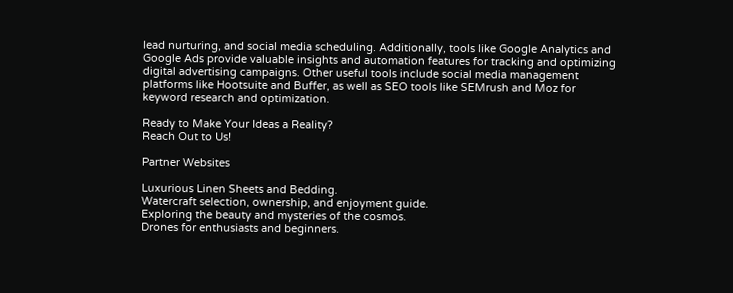lead nurturing, and social media scheduling. Additionally, tools like Google Analytics and Google Ads provide valuable insights and automation features for tracking and optimizing digital advertising campaigns. Other useful tools include social media management platforms like Hootsuite and Buffer, as well as SEO tools like SEMrush and Moz for keyword research and optimization.

Ready to Make Your Ideas a Reality?
Reach Out to Us!

Partner Websites

Luxurious Linen Sheets and Bedding.
Watercraft selection, ownership, and enjoyment guide.
Exploring the beauty and mysteries of the cosmos.
Drones for enthusiasts and beginners.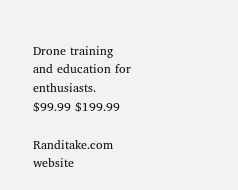Drone training and education for enthusiasts.
$99.99 $199.99

Randitake.com website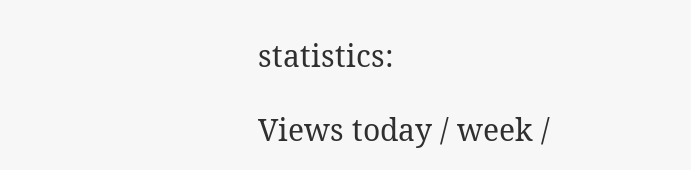statistics:

Views today / week /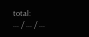total:
... / ... / ...